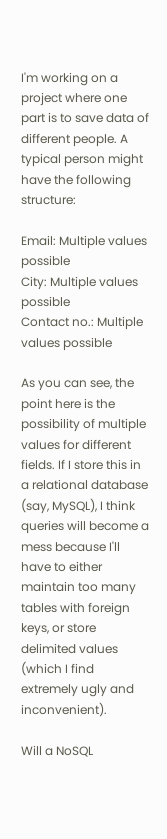I'm working on a project where one part is to save data of different people. A typical person might have the following structure:

Email: Multiple values possible
City: Multiple values possible
Contact no.: Multiple values possible

As you can see, the point here is the possibility of multiple values for different fields. If I store this in a relational database (say, MySQL), I think queries will become a mess because I'll have to either maintain too many tables with foreign keys, or store delimited values (which I find extremely ugly and inconvenient).

Will a NoSQL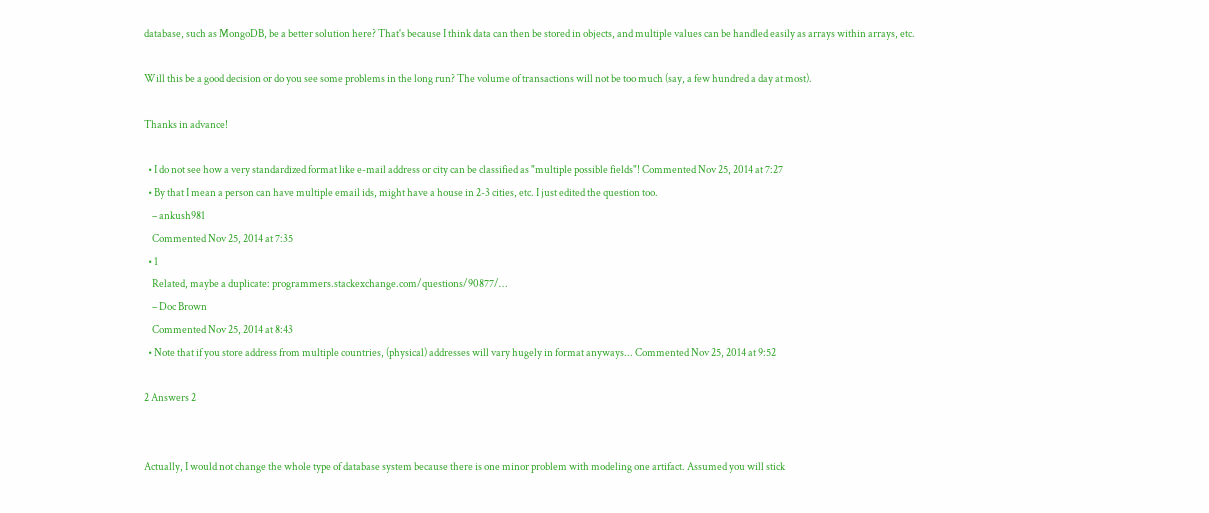database, such as MongoDB, be a better solution here? That's because I think data can then be stored in objects, and multiple values can be handled easily as arrays within arrays, etc.

Will this be a good decision or do you see some problems in the long run? The volume of transactions will not be too much (say, a few hundred a day at most).

Thanks in advance!

  • I do not see how a very standardized format like e-mail address or city can be classified as "multiple possible fields"! Commented Nov 25, 2014 at 7:27
  • By that I mean a person can have multiple email ids, might have a house in 2-3 cities, etc. I just edited the question too.
    – ankush981
    Commented Nov 25, 2014 at 7:35
  • 1
    Related, maybe a duplicate: programmers.stackexchange.com/questions/90877/…
    – Doc Brown
    Commented Nov 25, 2014 at 8:43
  • Note that if you store address from multiple countries, (physical) addresses will vary hugely in format anyways... Commented Nov 25, 2014 at 9:52

2 Answers 2


Actually, I would not change the whole type of database system because there is one minor problem with modeling one artifact. Assumed you will stick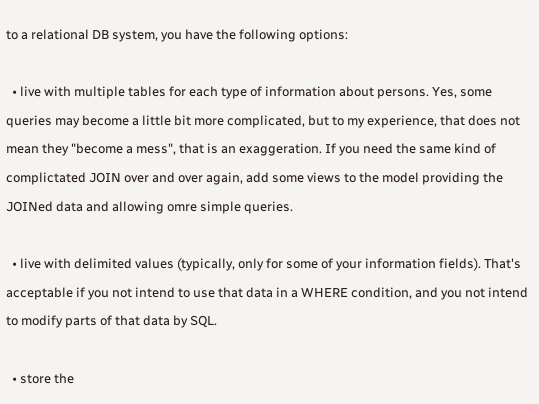to a relational DB system, you have the following options:

  • live with multiple tables for each type of information about persons. Yes, some queries may become a little bit more complicated, but to my experience, that does not mean they "become a mess", that is an exaggeration. If you need the same kind of complictated JOIN over and over again, add some views to the model providing the JOINed data and allowing omre simple queries.

  • live with delimited values (typically, only for some of your information fields). That's acceptable if you not intend to use that data in a WHERE condition, and you not intend to modify parts of that data by SQL.

  • store the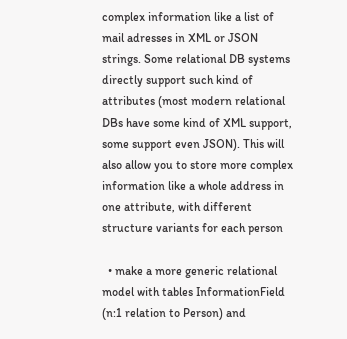complex information like a list of mail adresses in XML or JSON strings. Some relational DB systems directly support such kind of attributes (most modern relational DBs have some kind of XML support, some support even JSON). This will also allow you to store more complex information like a whole address in one attribute, with different structure variants for each person

  • make a more generic relational model with tables InformationField (n:1 relation to Person) and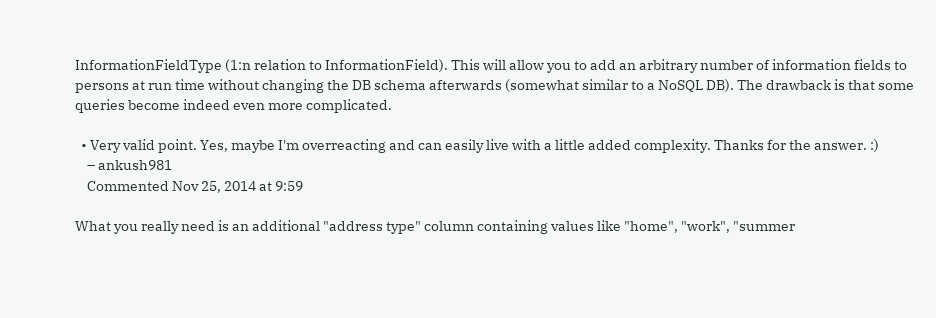InformationFieldType (1:n relation to InformationField). This will allow you to add an arbitrary number of information fields to persons at run time without changing the DB schema afterwards (somewhat similar to a NoSQL DB). The drawback is that some queries become indeed even more complicated.

  • Very valid point. Yes, maybe I'm overreacting and can easily live with a little added complexity. Thanks for the answer. :)
    – ankush981
    Commented Nov 25, 2014 at 9:59

What you really need is an additional "address type" column containing values like "home", "work", "summer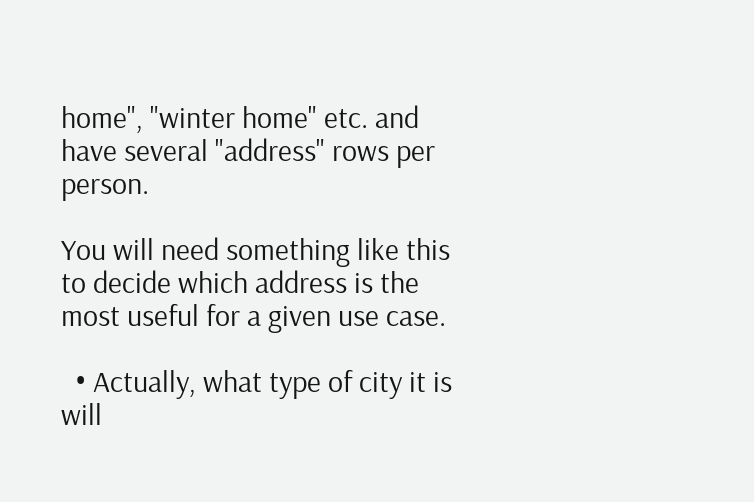home", "winter home" etc. and have several "address" rows per person.

You will need something like this to decide which address is the most useful for a given use case.

  • Actually, what type of city it is will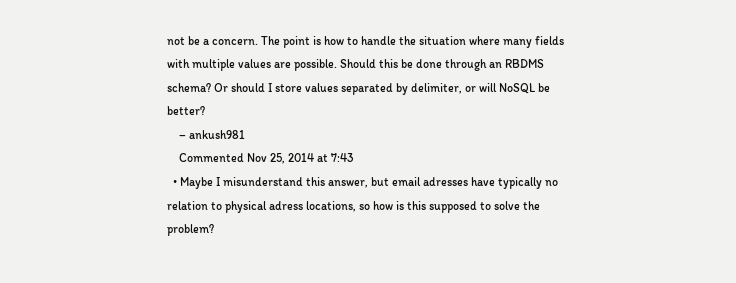not be a concern. The point is how to handle the situation where many fields with multiple values are possible. Should this be done through an RBDMS schema? Or should I store values separated by delimiter, or will NoSQL be better?
    – ankush981
    Commented Nov 25, 2014 at 7:43
  • Maybe I misunderstand this answer, but email adresses have typically no relation to physical adress locations, so how is this supposed to solve the problem?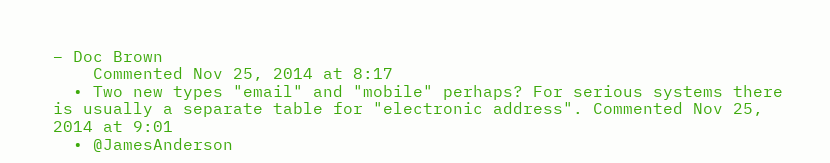– Doc Brown
    Commented Nov 25, 2014 at 8:17
  • Two new types "email" and "mobile" perhaps? For serious systems there is usually a separate table for "electronic address". Commented Nov 25, 2014 at 9:01
  • @JamesAnderson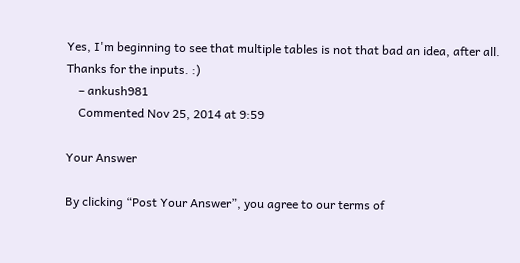Yes, I'm beginning to see that multiple tables is not that bad an idea, after all. Thanks for the inputs. :)
    – ankush981
    Commented Nov 25, 2014 at 9:59

Your Answer

By clicking “Post Your Answer”, you agree to our terms of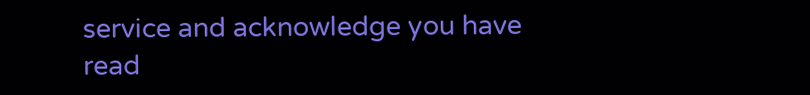service and acknowledge you have read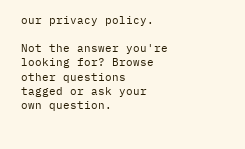our privacy policy.

Not the answer you're looking for? Browse other questions tagged or ask your own question.